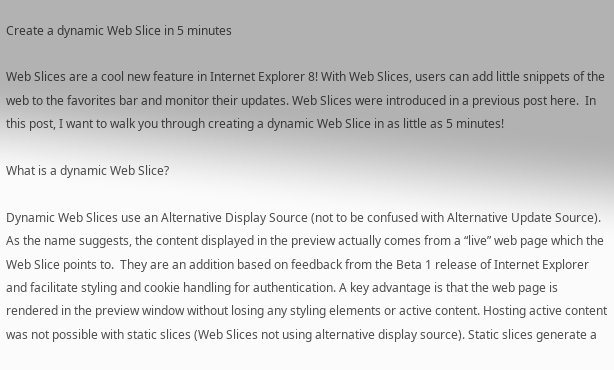Create a dynamic Web Slice in 5 minutes

Web Slices are a cool new feature in Internet Explorer 8! With Web Slices, users can add little snippets of the web to the favorites bar and monitor their updates. Web Slices were introduced in a previous post here.  In this post, I want to walk you through creating a dynamic Web Slice in as little as 5 minutes!

What is a dynamic Web Slice?

Dynamic Web Slices use an Alternative Display Source (not to be confused with Alternative Update Source). As the name suggests, the content displayed in the preview actually comes from a “live” web page which the Web Slice points to.  They are an addition based on feedback from the Beta 1 release of Internet Explorer and facilitate styling and cookie handling for authentication. A key advantage is that the web page is rendered in the preview window without losing any styling elements or active content. Hosting active content was not possible with static slices (Web Slices not using alternative display source). Static slices generate a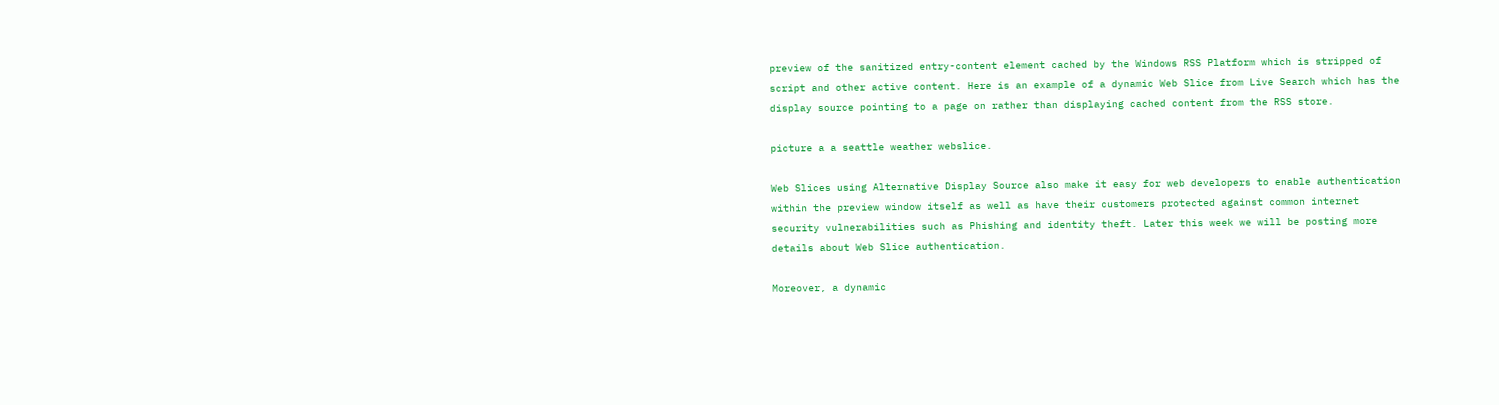preview of the sanitized entry-content element cached by the Windows RSS Platform which is stripped of script and other active content. Here is an example of a dynamic Web Slice from Live Search which has the display source pointing to a page on rather than displaying cached content from the RSS store.

picture a a seattle weather webslice.

Web Slices using Alternative Display Source also make it easy for web developers to enable authentication within the preview window itself as well as have their customers protected against common internet security vulnerabilities such as Phishing and identity theft. Later this week we will be posting more details about Web Slice authentication.

Moreover, a dynamic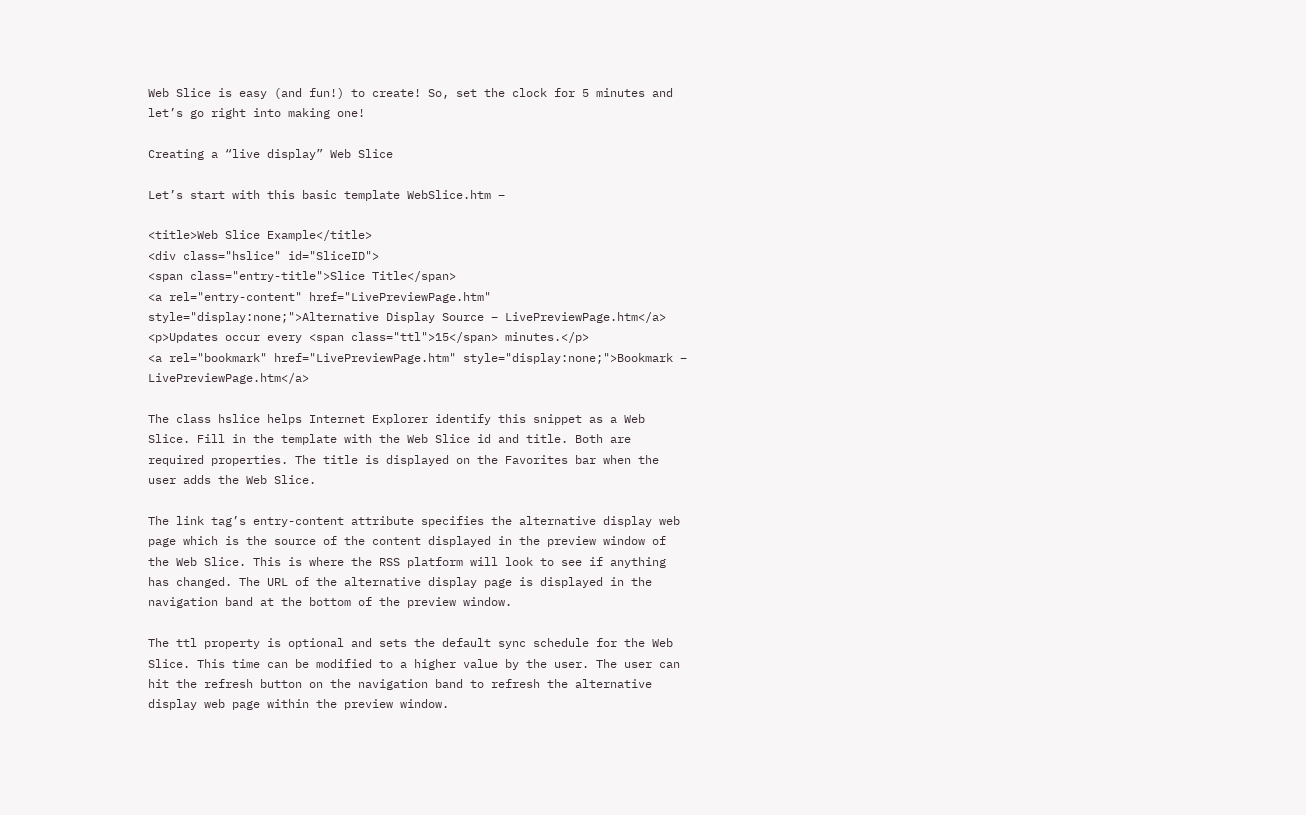Web Slice is easy (and fun!) to create! So, set the clock for 5 minutes and let’s go right into making one!

Creating a “live display” Web Slice

Let’s start with this basic template WebSlice.htm –

<title>Web Slice Example</title>
<div class="hslice" id="SliceID">
<span class="entry-title">Slice Title</span>
<a rel="entry-content" href="LivePreviewPage.htm" style="display:none;">Alternative Display Source – LivePreviewPage.htm</a>
<p>Updates occur every <span class="ttl">15</span> minutes.</p>
<a rel="bookmark" href="LivePreviewPage.htm" style="display:none;">Bookmark – LivePreviewPage.htm</a>

The class hslice helps Internet Explorer identify this snippet as a Web Slice. Fill in the template with the Web Slice id and title. Both are required properties. The title is displayed on the Favorites bar when the user adds the Web Slice.

The link tag’s entry-content attribute specifies the alternative display web page which is the source of the content displayed in the preview window of the Web Slice. This is where the RSS platform will look to see if anything has changed. The URL of the alternative display page is displayed in the navigation band at the bottom of the preview window.

The ttl property is optional and sets the default sync schedule for the Web Slice. This time can be modified to a higher value by the user. The user can hit the refresh button on the navigation band to refresh the alternative display web page within the preview window.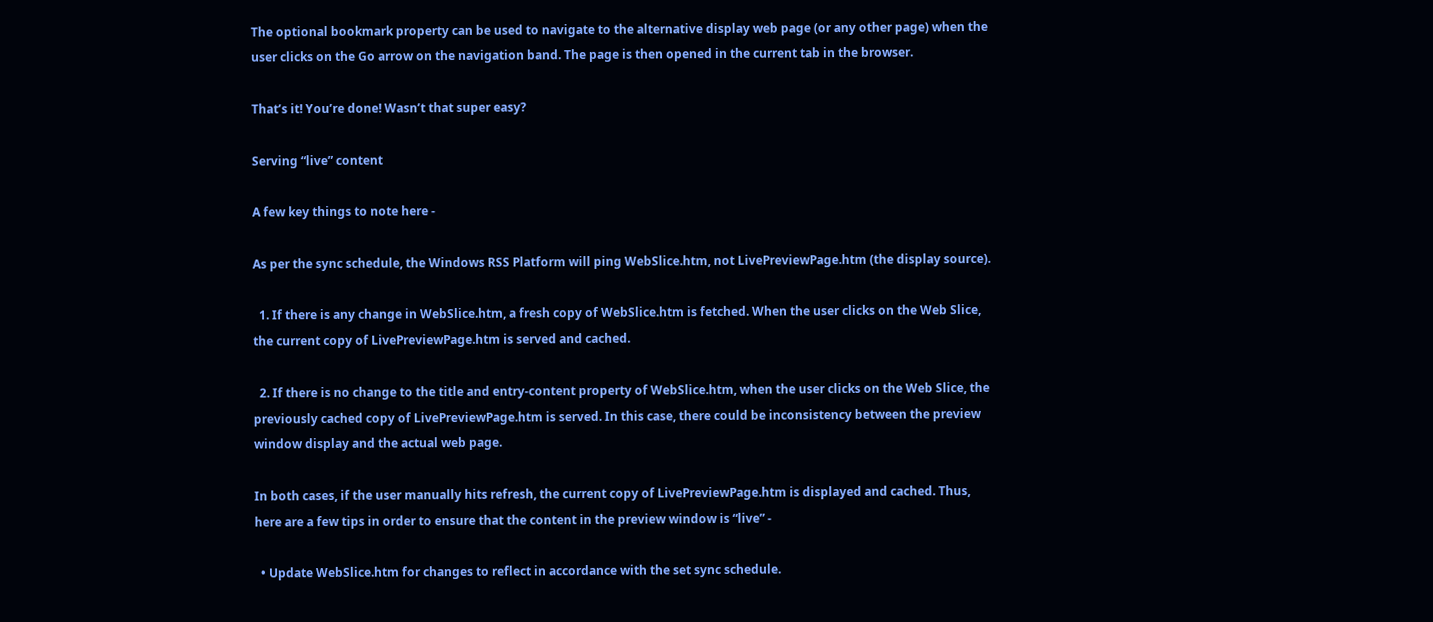The optional bookmark property can be used to navigate to the alternative display web page (or any other page) when the user clicks on the Go arrow on the navigation band. The page is then opened in the current tab in the browser.

That’s it! You’re done! Wasn’t that super easy?

Serving “live” content

A few key things to note here -

As per the sync schedule, the Windows RSS Platform will ping WebSlice.htm, not LivePreviewPage.htm (the display source).

  1. If there is any change in WebSlice.htm, a fresh copy of WebSlice.htm is fetched. When the user clicks on the Web Slice, the current copy of LivePreviewPage.htm is served and cached.

  2. If there is no change to the title and entry-content property of WebSlice.htm, when the user clicks on the Web Slice, the previously cached copy of LivePreviewPage.htm is served. In this case, there could be inconsistency between the preview window display and the actual web page.

In both cases, if the user manually hits refresh, the current copy of LivePreviewPage.htm is displayed and cached. Thus, here are a few tips in order to ensure that the content in the preview window is “live” -

  • Update WebSlice.htm for changes to reflect in accordance with the set sync schedule.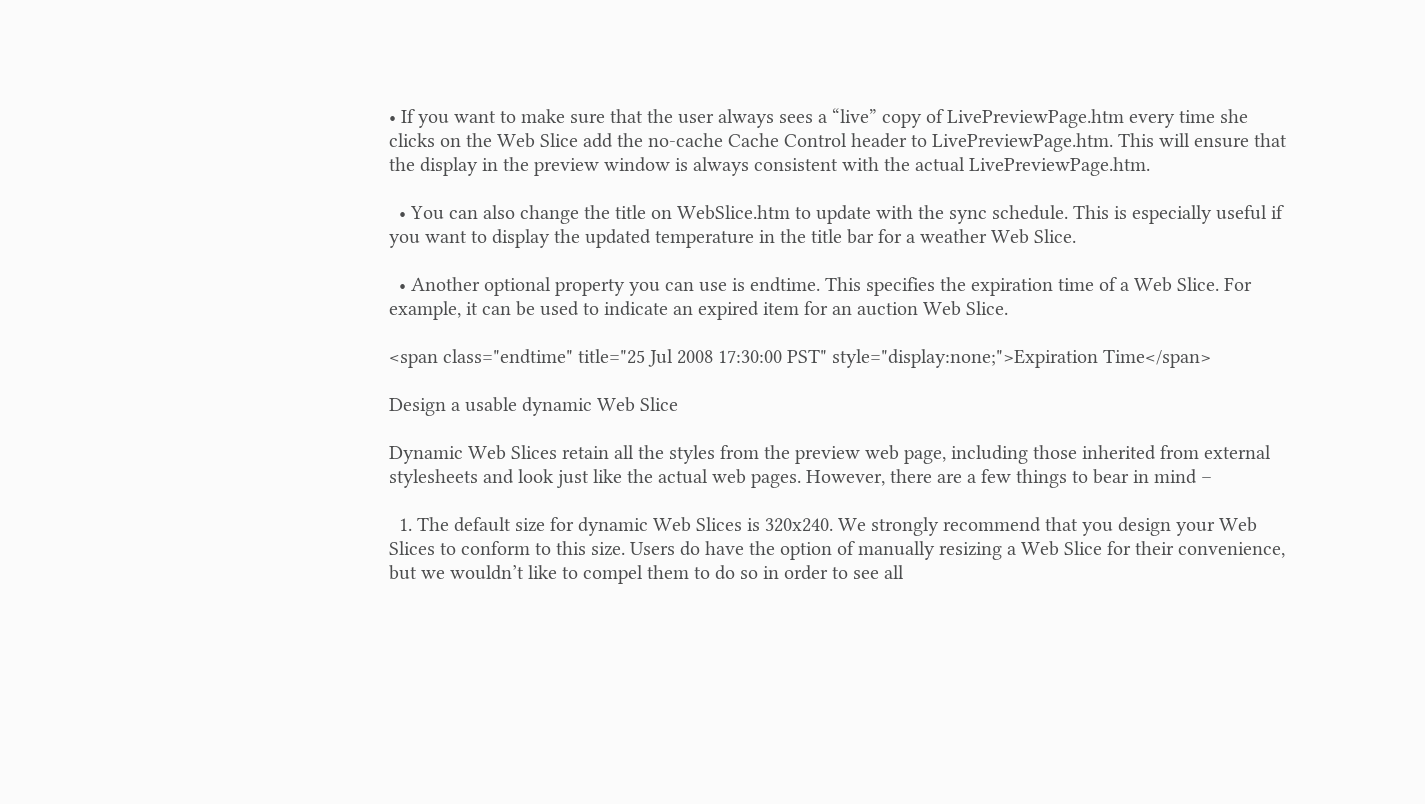• If you want to make sure that the user always sees a “live” copy of LivePreviewPage.htm every time she clicks on the Web Slice add the no-cache Cache Control header to LivePreviewPage.htm. This will ensure that the display in the preview window is always consistent with the actual LivePreviewPage.htm.

  • You can also change the title on WebSlice.htm to update with the sync schedule. This is especially useful if you want to display the updated temperature in the title bar for a weather Web Slice.

  • Another optional property you can use is endtime. This specifies the expiration time of a Web Slice. For example, it can be used to indicate an expired item for an auction Web Slice.

<span class="endtime" title="25 Jul 2008 17:30:00 PST" style="display:none;">Expiration Time</span>

Design a usable dynamic Web Slice

Dynamic Web Slices retain all the styles from the preview web page, including those inherited from external stylesheets and look just like the actual web pages. However, there are a few things to bear in mind –

  1. The default size for dynamic Web Slices is 320x240. We strongly recommend that you design your Web Slices to conform to this size. Users do have the option of manually resizing a Web Slice for their convenience, but we wouldn’t like to compel them to do so in order to see all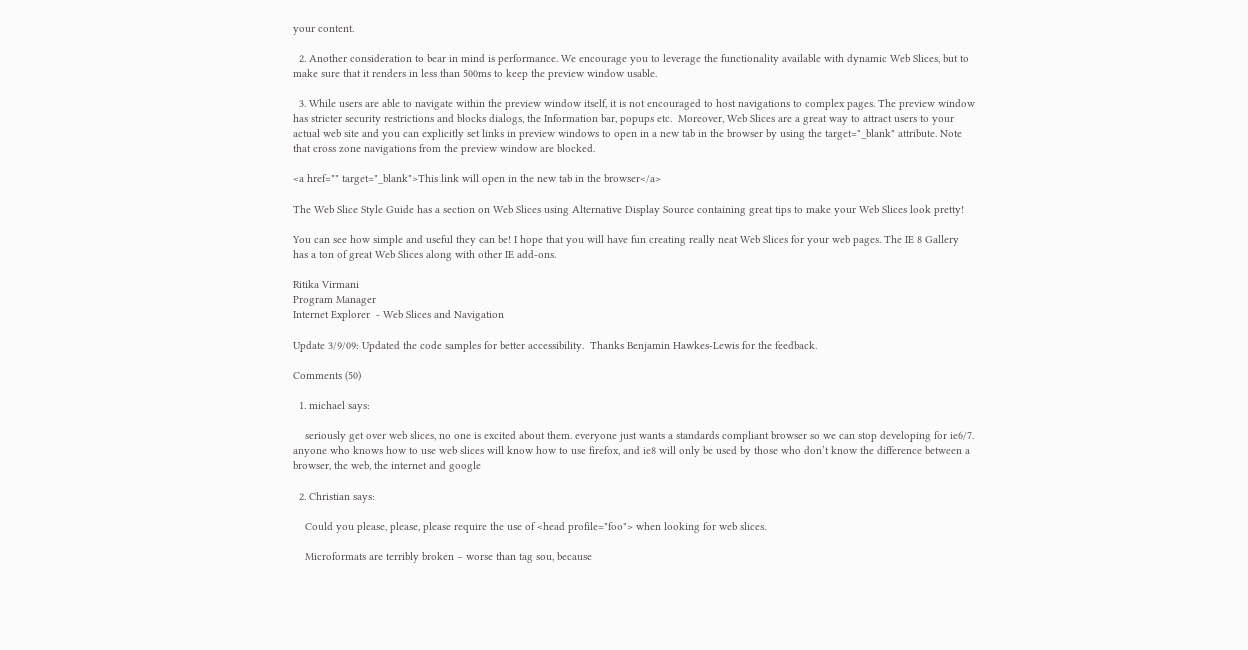your content.

  2. Another consideration to bear in mind is performance. We encourage you to leverage the functionality available with dynamic Web Slices, but to make sure that it renders in less than 500ms to keep the preview window usable.

  3. While users are able to navigate within the preview window itself, it is not encouraged to host navigations to complex pages. The preview window has stricter security restrictions and blocks dialogs, the Information bar, popups etc.  Moreover, Web Slices are a great way to attract users to your actual web site and you can explicitly set links in preview windows to open in a new tab in the browser by using the target="_blank" attribute. Note that cross zone navigations from the preview window are blocked.

<a href="" target="_blank">This link will open in the new tab in the browser</a>

The Web Slice Style Guide has a section on Web Slices using Alternative Display Source containing great tips to make your Web Slices look pretty!

You can see how simple and useful they can be! I hope that you will have fun creating really neat Web Slices for your web pages. The IE 8 Gallery has a ton of great Web Slices along with other IE add-ons.

Ritika Virmani
Program Manager
Internet Explorer  - Web Slices and Navigation

Update 3/9/09: Updated the code samples for better accessibility.  Thanks Benjamin Hawkes-Lewis for the feedback.

Comments (50)

  1. michael says:

    seriously get over web slices, no one is excited about them. everyone just wants a standards compliant browser so we can stop developing for ie6/7. anyone who knows how to use web slices will know how to use firefox, and ie8 will only be used by those who don’t know the difference between a browser, the web, the internet and google

  2. Christian says:

    Could you please, please, please require the use of <head profile="foo"> when looking for web slices.

    Microformats are terribly broken – worse than tag sou, because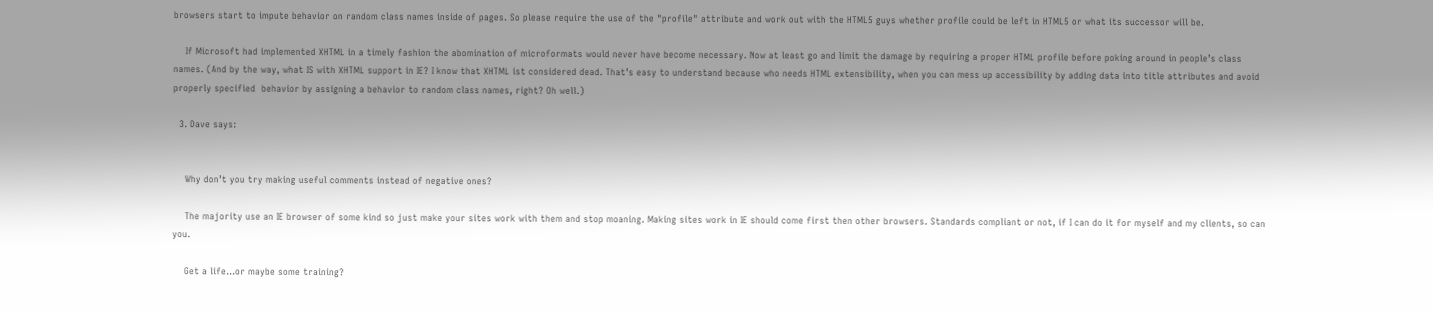browsers start to impute behavior on random class names inside of pages. So please require the use of the "profile" attribute and work out with the HTML5 guys whether profile could be left in HTML5 or what its successor will be.

    If Microsoft had implemented XHTML in a timely fashion the abomination of microformats would never have become necessary. Now at least go and limit the damage by requiring a proper HTML profile before poking around in people’s class names. (And by the way, what IS with XHTML support in IE? I know that XHTML ist considered dead. That’s easy to understand because who needs HTML extensibility, when you can mess up accessibility by adding data into title attributes and avoid properly specified  behavior by assigning a behavior to random class names, right? Oh well.)

  3. Dave says:


    Why don’t you try making useful comments instead of negative ones?

    The majority use an IE browser of some kind so just make your sites work with them and stop moaning. Making sites work in IE should come first then other browsers. Standards compliant or not, if I can do it for myself and my clients, so can you.

    Get a life…or maybe some training?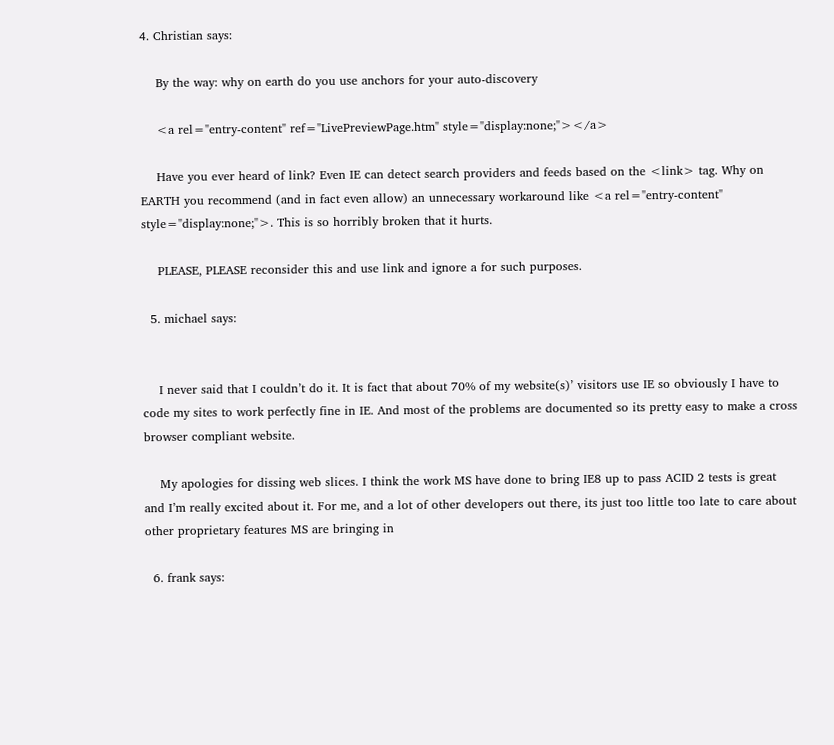4. Christian says:

    By the way: why on earth do you use anchors for your auto-discovery

    <a rel="entry-content" ref="LivePreviewPage.htm" style="display:none;"></a>

    Have you ever heard of link? Even IE can detect search providers and feeds based on the <link> tag. Why on EARTH you recommend (and in fact even allow) an unnecessary workaround like <a rel="entry-content" style="display:none;">. This is so horribly broken that it hurts.

    PLEASE, PLEASE reconsider this and use link and ignore a for such purposes.

  5. michael says:


    I never said that I couldn’t do it. It is fact that about 70% of my website(s)’ visitors use IE so obviously I have to code my sites to work perfectly fine in IE. And most of the problems are documented so its pretty easy to make a cross browser compliant website.

    My apologies for dissing web slices. I think the work MS have done to bring IE8 up to pass ACID 2 tests is great and I’m really excited about it. For me, and a lot of other developers out there, its just too little too late to care about other proprietary features MS are bringing in

  6. frank says: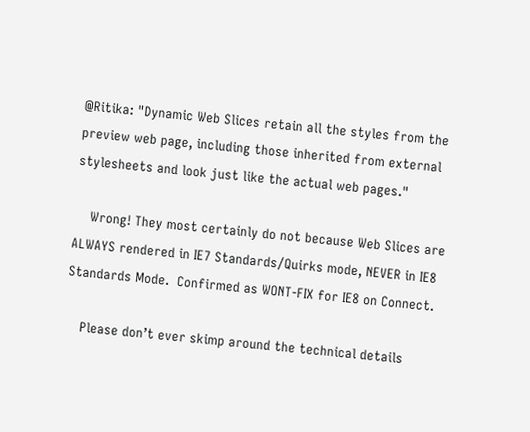@Ritika: "Dynamic Web Slices retain all the styles from the preview web page, including those inherited from external stylesheets and look just like the actual web pages."

    Wrong! They most certainly do not because Web Slices are ALWAYS rendered in IE7 Standards/Quirks mode, NEVER in IE8 Standards Mode.  Confirmed as WONT-FIX for IE8 on Connect.

    Please don’t ever skimp around the technical details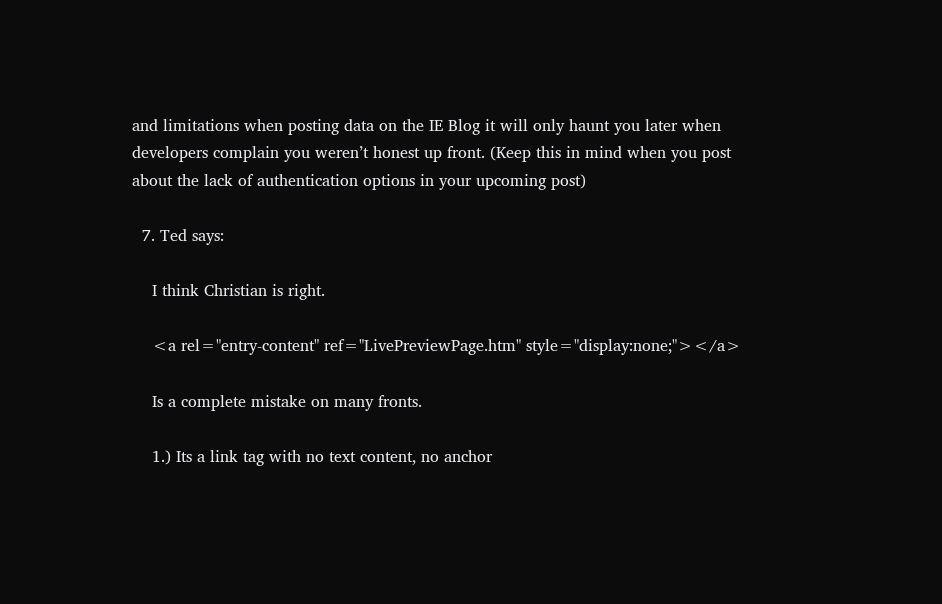and limitations when posting data on the IE Blog it will only haunt you later when developers complain you weren’t honest up front. (Keep this in mind when you post about the lack of authentication options in your upcoming post)

  7. Ted says:

    I think Christian is right.

    <a rel="entry-content" ref="LivePreviewPage.htm" style="display:none;"></a>

    Is a complete mistake on many fronts.

    1.) Its a link tag with no text content, no anchor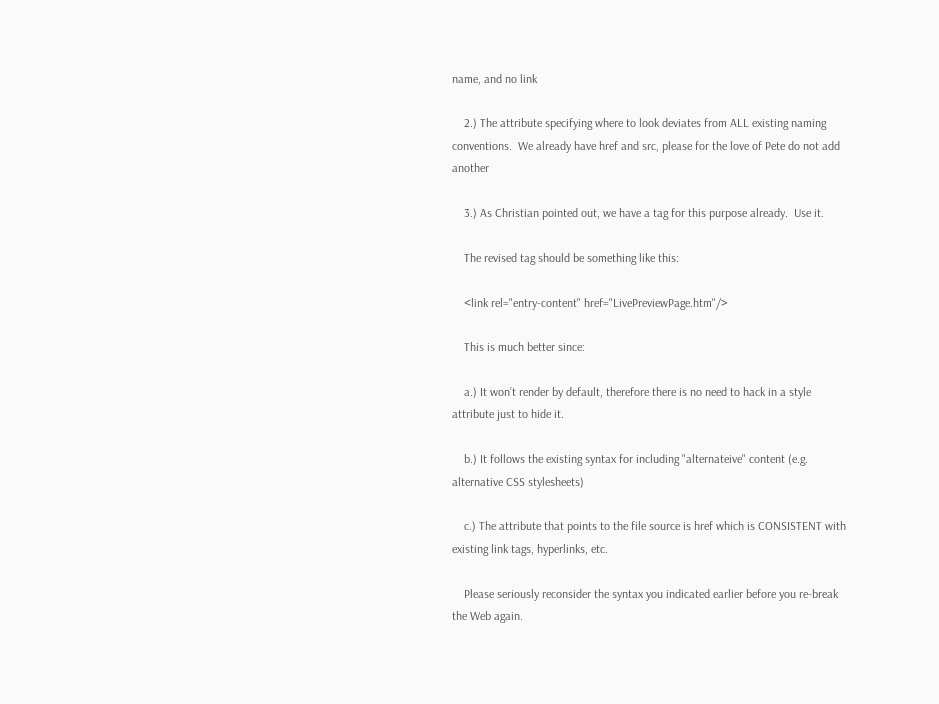name, and no link

    2.) The attribute specifying where to look deviates from ALL existing naming conventions.  We already have href and src, please for the love of Pete do not add another

    3.) As Christian pointed out, we have a tag for this purpose already.  Use it.

    The revised tag should be something like this:

    <link rel="entry-content" href="LivePreviewPage.htm"/>

    This is much better since:

    a.) It won’t render by default, therefore there is no need to hack in a style attribute just to hide it.

    b.) It follows the existing syntax for including "alternateive" content (e.g. alternative CSS stylesheets)

    c.) The attribute that points to the file source is href which is CONSISTENT with existing link tags, hyperlinks, etc.

    Please seriously reconsider the syntax you indicated earlier before you re-break the Web again.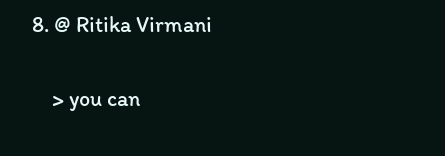8. @ Ritika Virmani

    > you can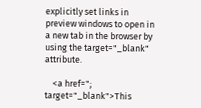explicitly set links in preview windows to open in a new tab in the browser by using the target="_blank" attribute.

    <a href="; target="_blank">This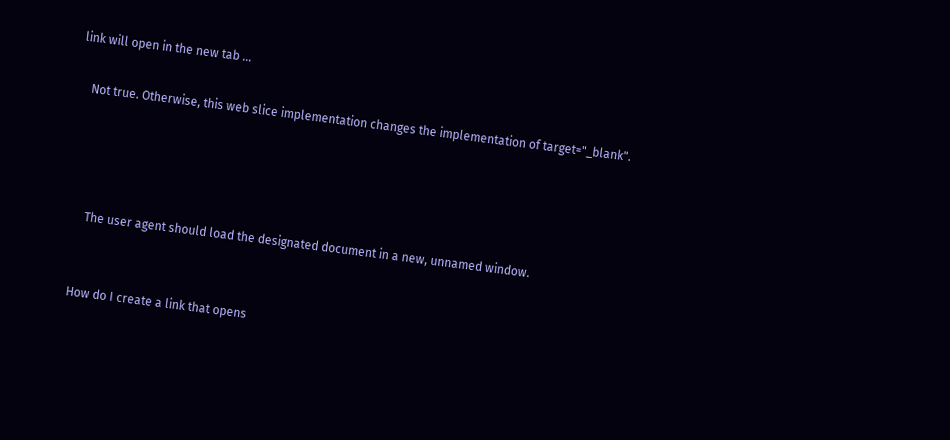link will open in the new tab …

    Not true. Otherwise, this web slice implementation changes the implementation of target="_blank".




       The user agent should load the designated document in a new, unnamed window.


    How do I create a link that opens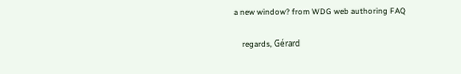a new window? from WDG web authoring FAQ

    regards, Gérard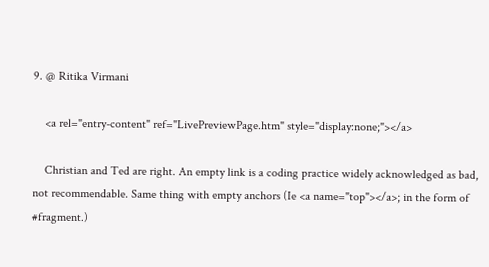9. @ Ritika Virmani

    <a rel="entry-content" ref="LivePreviewPage.htm" style="display:none;"></a>

    Christian and Ted are right. An empty link is a coding practice widely acknowledged as bad, not recommendable. Same thing with empty anchors (Ie <a name="top"></a>; in the form of #fragment.)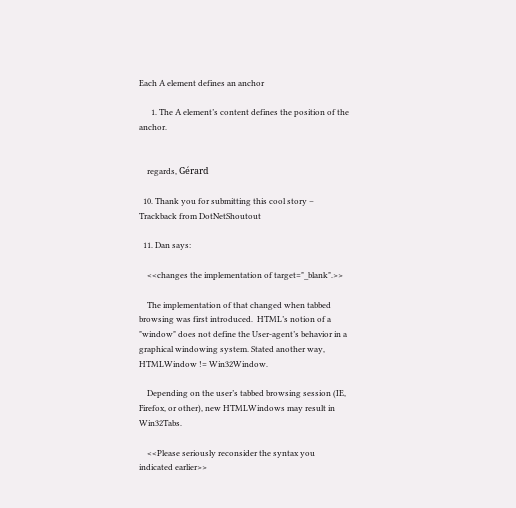Each A element defines an anchor

      1. The A element’s content defines the position of the anchor.


    regards, Gérard

  10. Thank you for submitting this cool story – Trackback from DotNetShoutout

  11. Dan says:

    <<changes the implementation of target="_blank".>>

    The implementation of that changed when tabbed browsing was first introduced.  HTML’s notion of a "window" does not define the User-agent’s behavior in a graphical windowing system. Stated another way, HTMLWindow != Win32Window.

    Depending on the user’s tabbed browsing session (IE, Firefox, or other), new HTMLWindows may result in Win32Tabs.

    <<Please seriously reconsider the syntax you indicated earlier>>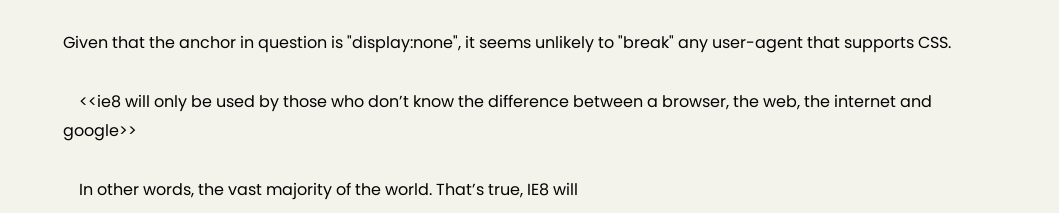Given that the anchor in question is "display:none", it seems unlikely to "break" any user-agent that supports CSS.

    <<ie8 will only be used by those who don’t know the difference between a browser, the web, the internet and google>>

    In other words, the vast majority of the world. That’s true, IE8 will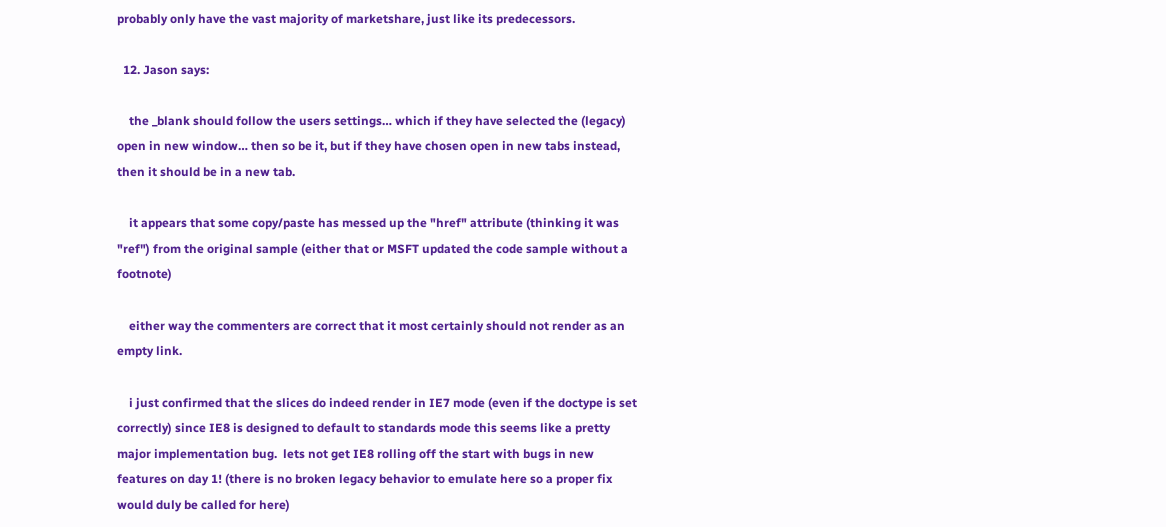probably only have the vast majority of marketshare, just like its predecessors.

  12. Jason says:

    the _blank should follow the users settings… which if they have selected the (legacy) open in new window… then so be it, but if they have chosen open in new tabs instead, then it should be in a new tab.

    it appears that some copy/paste has messed up the "href" attribute (thinking it was "ref") from the original sample (either that or MSFT updated the code sample without a footnote)

    either way the commenters are correct that it most certainly should not render as an empty link.

    i just confirmed that the slices do indeed render in IE7 mode (even if the doctype is set correctly) since IE8 is designed to default to standards mode this seems like a pretty major implementation bug.  lets not get IE8 rolling off the start with bugs in new features on day 1! (there is no broken legacy behavior to emulate here so a proper fix would duly be called for here)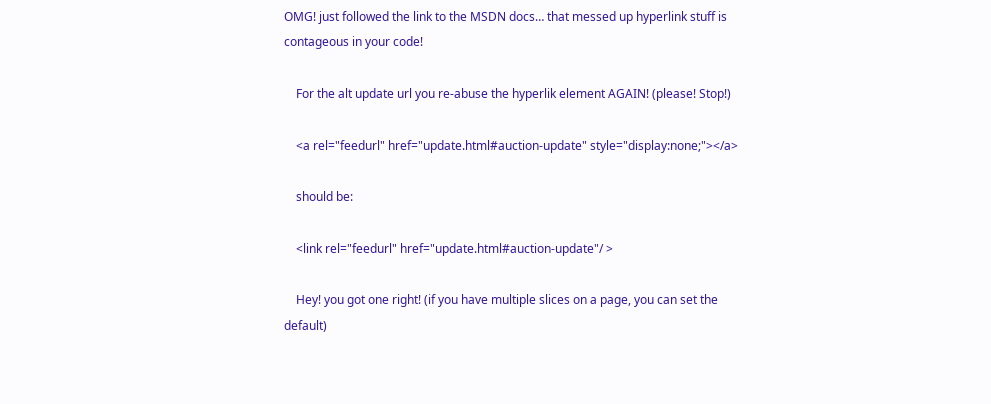OMG! just followed the link to the MSDN docs… that messed up hyperlink stuff is contageous in your code!

    For the alt update url you re-abuse the hyperlik element AGAIN! (please! Stop!)

    <a rel="feedurl" href="update.html#auction-update" style="display:none;"></a>

    should be:

    <link rel="feedurl" href="update.html#auction-update"/ >

    Hey! you got one right! (if you have multiple slices on a page, you can set the default)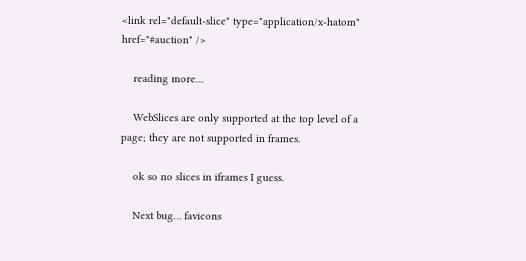<link rel="default-slice" type="application/x-hatom" href="#auction" />

    reading more…

    WebSlices are only supported at the top level of a page; they are not supported in frames.

    ok so no slices in iframes I guess.

    Next bug… favicons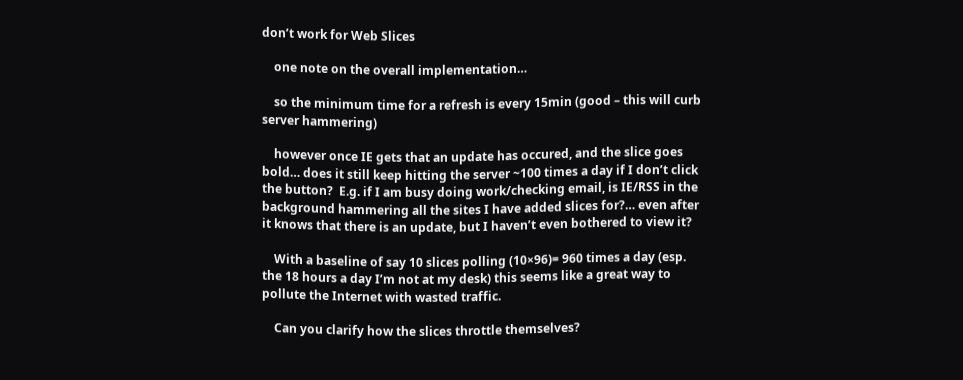don’t work for Web Slices

    one note on the overall implementation…

    so the minimum time for a refresh is every 15min (good – this will curb server hammering)

    however once IE gets that an update has occured, and the slice goes bold… does it still keep hitting the server ~100 times a day if I don’t click the button?  E.g. if I am busy doing work/checking email, is IE/RSS in the background hammering all the sites I have added slices for?… even after it knows that there is an update, but I haven’t even bothered to view it?

    With a baseline of say 10 slices polling (10×96)= 960 times a day (esp. the 18 hours a day I’m not at my desk) this seems like a great way to pollute the Internet with wasted traffic.

    Can you clarify how the slices throttle themselves?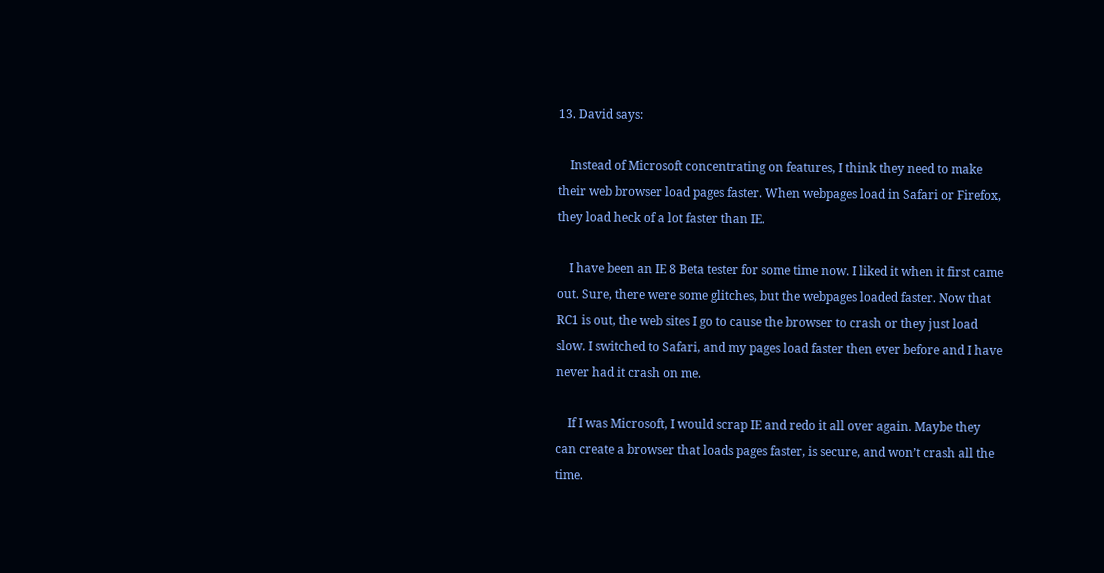13. David says:

    Instead of Microsoft concentrating on features, I think they need to make their web browser load pages faster. When webpages load in Safari or Firefox, they load heck of a lot faster than IE.

    I have been an IE 8 Beta tester for some time now. I liked it when it first came out. Sure, there were some glitches, but the webpages loaded faster. Now that RC1 is out, the web sites I go to cause the browser to crash or they just load slow. I switched to Safari, and my pages load faster then ever before and I have never had it crash on me.

    If I was Microsoft, I would scrap IE and redo it all over again. Maybe they can create a browser that loads pages faster, is secure, and won’t crash all the time.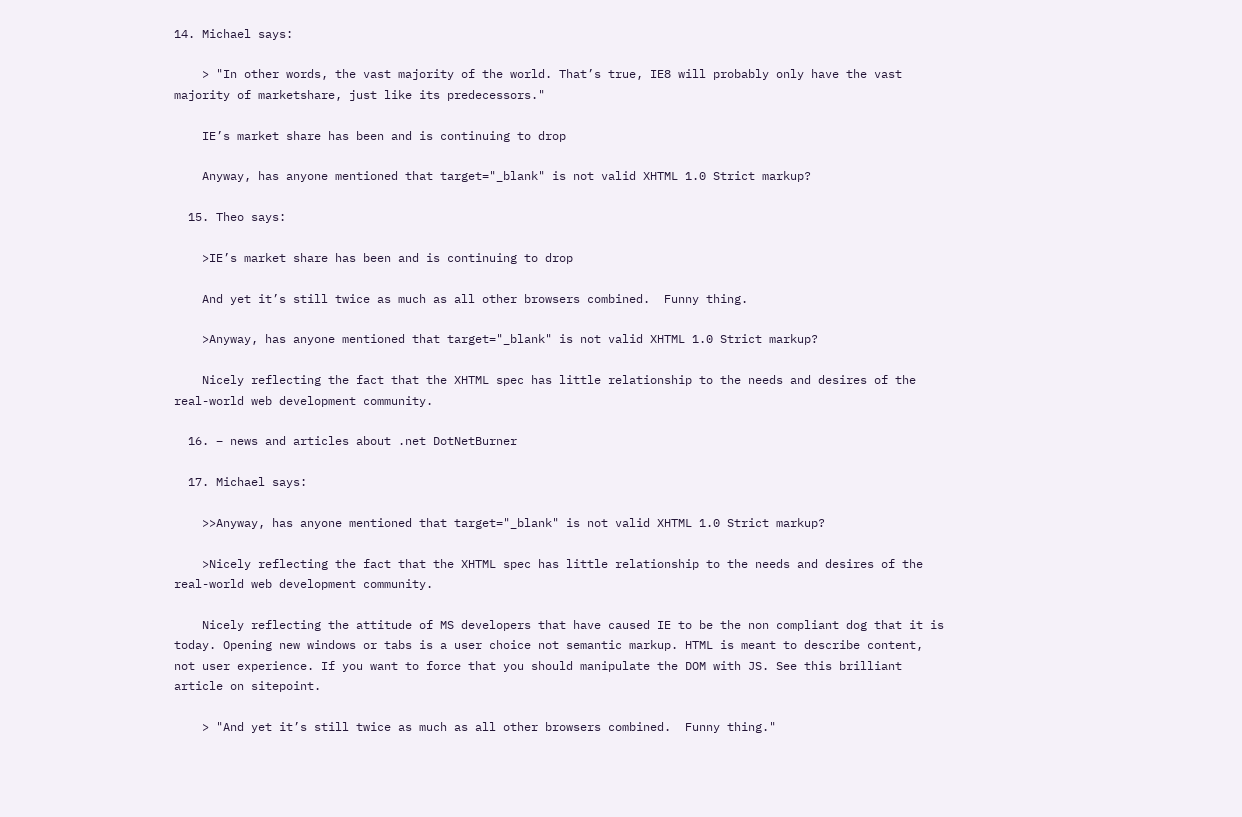14. Michael says:

    > "In other words, the vast majority of the world. That’s true, IE8 will probably only have the vast majority of marketshare, just like its predecessors."

    IE’s market share has been and is continuing to drop

    Anyway, has anyone mentioned that target="_blank" is not valid XHTML 1.0 Strict markup?

  15. Theo says:

    >IE’s market share has been and is continuing to drop

    And yet it’s still twice as much as all other browsers combined.  Funny thing.

    >Anyway, has anyone mentioned that target="_blank" is not valid XHTML 1.0 Strict markup?

    Nicely reflecting the fact that the XHTML spec has little relationship to the needs and desires of the real-world web development community.

  16. – news and articles about .net DotNetBurner

  17. Michael says:

    >>Anyway, has anyone mentioned that target="_blank" is not valid XHTML 1.0 Strict markup?

    >Nicely reflecting the fact that the XHTML spec has little relationship to the needs and desires of the real-world web development community.

    Nicely reflecting the attitude of MS developers that have caused IE to be the non compliant dog that it is today. Opening new windows or tabs is a user choice not semantic markup. HTML is meant to describe content, not user experience. If you want to force that you should manipulate the DOM with JS. See this brilliant article on sitepoint.

    > "And yet it’s still twice as much as all other browsers combined.  Funny thing."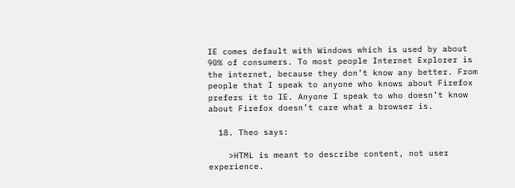IE comes default with Windows which is used by about 90% of consumers. To most people Internet Explorer is the internet, because they don’t know any better. From people that I speak to anyone who knows about Firefox prefers it to IE. Anyone I speak to who doesn’t know about Firefox doesn’t care what a browser is.

  18. Theo says:

    >HTML is meant to describe content, not user experience.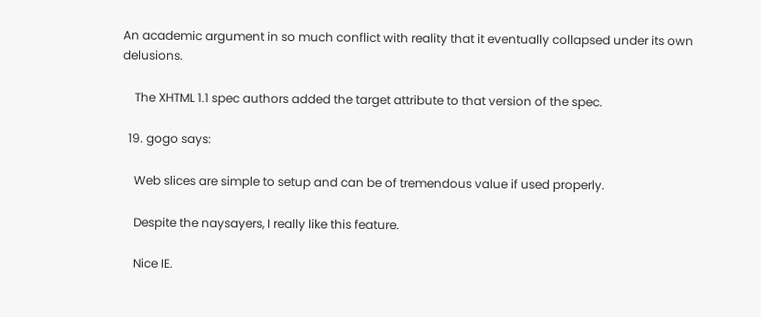An academic argument in so much conflict with reality that it eventually collapsed under its own delusions.

    The XHTML 1.1 spec authors added the target attribute to that version of the spec.

  19. gogo says:

    Web slices are simple to setup and can be of tremendous value if used properly.

    Despite the naysayers, I really like this feature.

    Nice IE.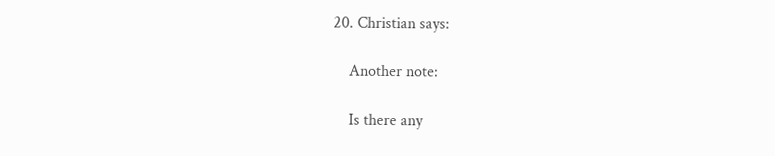20. Christian says:

    Another note:

    Is there any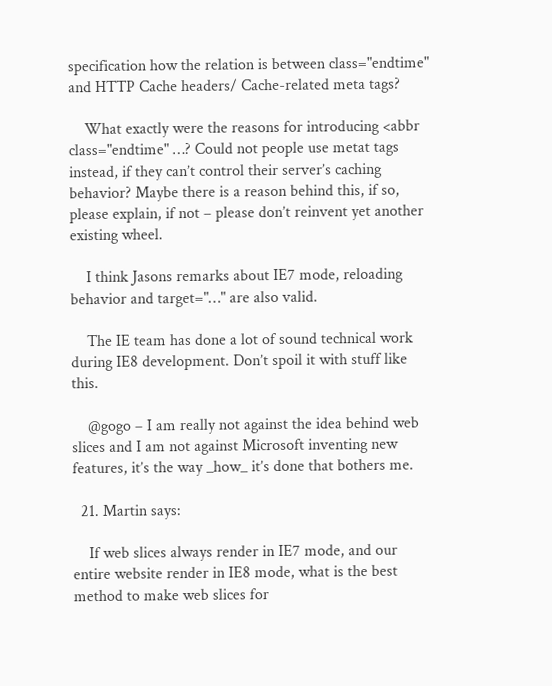specification how the relation is between class="endtime" and HTTP Cache headers/ Cache-related meta tags?

    What exactly were the reasons for introducing <abbr class="endtime" …? Could not people use metat tags instead, if they can’t control their server’s caching behavior? Maybe there is a reason behind this, if so, please explain, if not – please don’t reinvent yet another existing wheel.

    I think Jasons remarks about IE7 mode, reloading behavior and target="…" are also valid.

    The IE team has done a lot of sound technical work during IE8 development. Don’t spoil it with stuff like this.

    @gogo – I am really not against the idea behind web slices and I am not against Microsoft inventing new features, it’s the way _how_ it’s done that bothers me.

  21. Martin says:

    If web slices always render in IE7 mode, and our entire website render in IE8 mode, what is the best method to make web slices for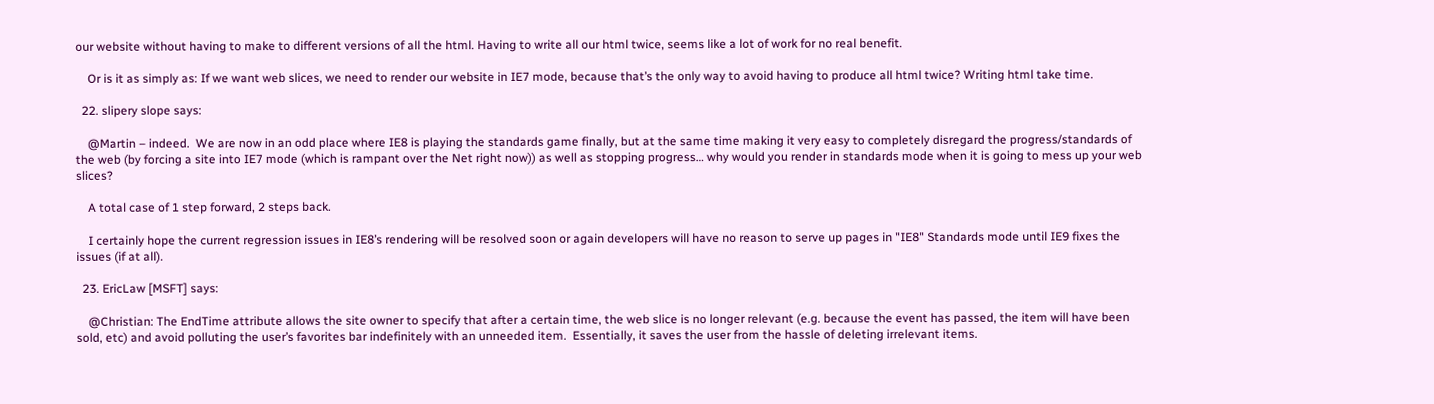our website without having to make to different versions of all the html. Having to write all our html twice, seems like a lot of work for no real benefit.

    Or is it as simply as: If we want web slices, we need to render our website in IE7 mode, because that’s the only way to avoid having to produce all html twice? Writing html take time.

  22. slipery slope says:

    @Martin – indeed.  We are now in an odd place where IE8 is playing the standards game finally, but at the same time making it very easy to completely disregard the progress/standards of the web (by forcing a site into IE7 mode (which is rampant over the Net right now)) as well as stopping progress… why would you render in standards mode when it is going to mess up your web slices?

    A total case of 1 step forward, 2 steps back.

    I certainly hope the current regression issues in IE8’s rendering will be resolved soon or again developers will have no reason to serve up pages in "IE8" Standards mode until IE9 fixes the issues (if at all).

  23. EricLaw [MSFT] says:

    @Christian: The EndTime attribute allows the site owner to specify that after a certain time, the web slice is no longer relevant (e.g. because the event has passed, the item will have been sold, etc) and avoid polluting the user’s favorites bar indefinitely with an unneeded item.  Essentially, it saves the user from the hassle of deleting irrelevant items.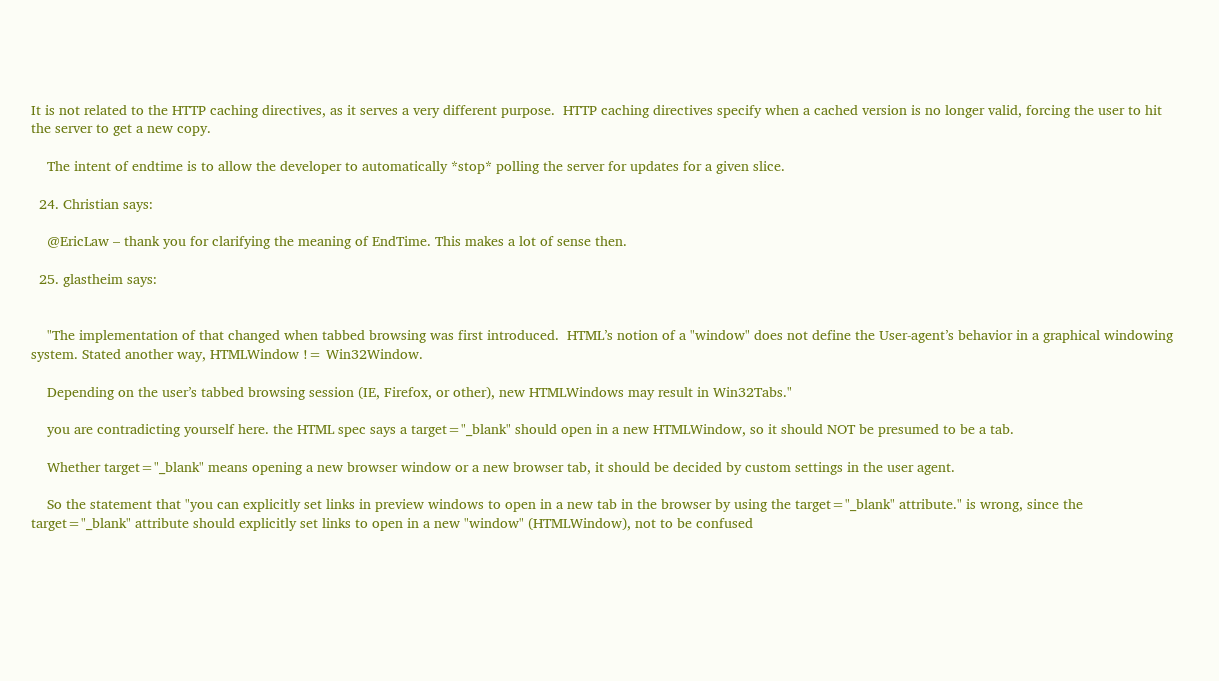It is not related to the HTTP caching directives, as it serves a very different purpose.  HTTP caching directives specify when a cached version is no longer valid, forcing the user to hit the server to get a new copy.

    The intent of endtime is to allow the developer to automatically *stop* polling the server for updates for a given slice.

  24. Christian says:

    @EricLaw – thank you for clarifying the meaning of EndTime. This makes a lot of sense then.

  25. glastheim says:


    "The implementation of that changed when tabbed browsing was first introduced.  HTML’s notion of a "window" does not define the User-agent’s behavior in a graphical windowing system. Stated another way, HTMLWindow != Win32Window.

    Depending on the user’s tabbed browsing session (IE, Firefox, or other), new HTMLWindows may result in Win32Tabs."

    you are contradicting yourself here. the HTML spec says a target="_blank" should open in a new HTMLWindow, so it should NOT be presumed to be a tab.

    Whether target="_blank" means opening a new browser window or a new browser tab, it should be decided by custom settings in the user agent.

    So the statement that "you can explicitly set links in preview windows to open in a new tab in the browser by using the target="_blank" attribute." is wrong, since the target="_blank" attribute should explicitly set links to open in a new "window" (HTMLWindow), not to be confused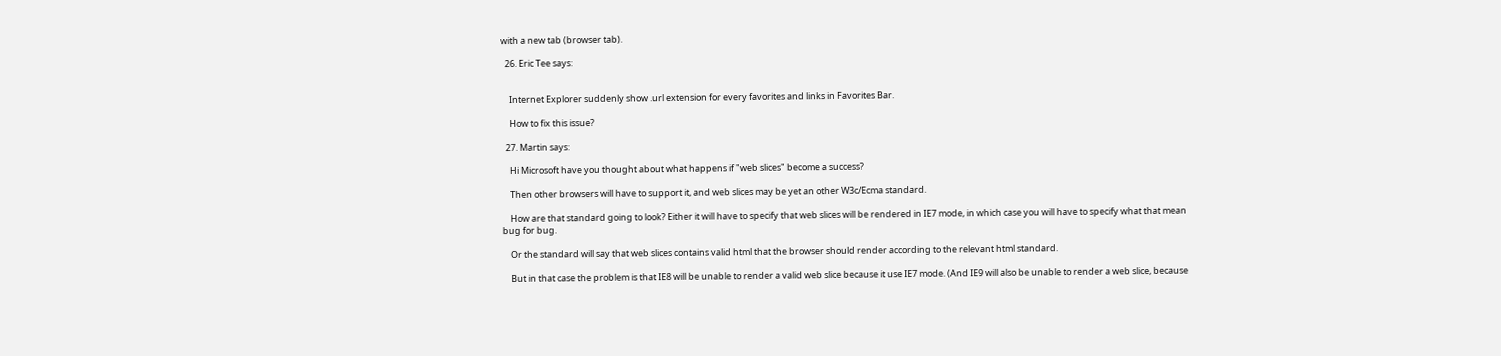with a new tab (browser tab).

  26. Eric Tee says:


    Internet Explorer suddenly show .url extension for every favorites and links in Favorites Bar.

    How to fix this issue?

  27. Martin says:

    Hi Microsoft have you thought about what happens if "web slices" become a success?

    Then other browsers will have to support it, and web slices may be yet an other W3c/Ecma standard.

    How are that standard going to look? Either it will have to specify that web slices will be rendered in IE7 mode, in which case you will have to specify what that mean bug for bug.

    Or the standard will say that web slices contains valid html that the browser should render according to the relevant html standard.

    But in that case the problem is that IE8 will be unable to render a valid web slice because it use IE7 mode. (And IE9 will also be unable to render a web slice, because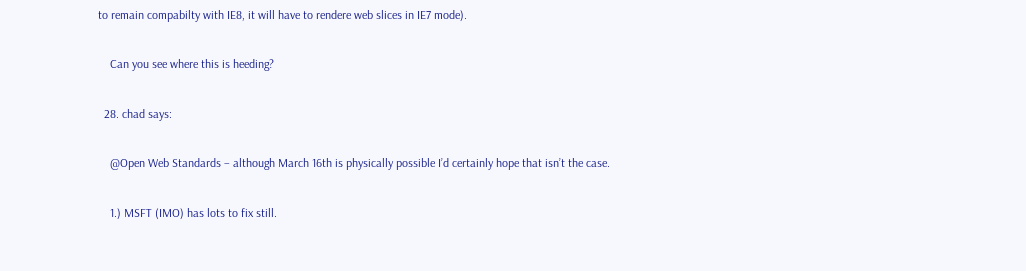to remain compabilty with IE8, it will have to rendere web slices in IE7 mode).

    Can you see where this is heeding?

  28. chad says:

    @Open Web Standards – although March 16th is physically possible I’d certainly hope that isn’t the case.

    1.) MSFT (IMO) has lots to fix still.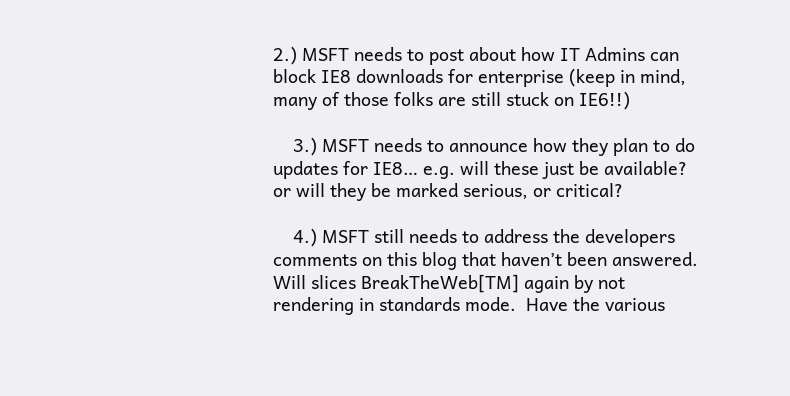2.) MSFT needs to post about how IT Admins can block IE8 downloads for enterprise (keep in mind, many of those folks are still stuck on IE6!!)

    3.) MSFT needs to announce how they plan to do updates for IE8… e.g. will these just be available? or will they be marked serious, or critical?

    4.) MSFT still needs to address the developers comments on this blog that haven’t been answered.  Will slices BreakTheWeb[TM] again by not rendering in standards mode.  Have the various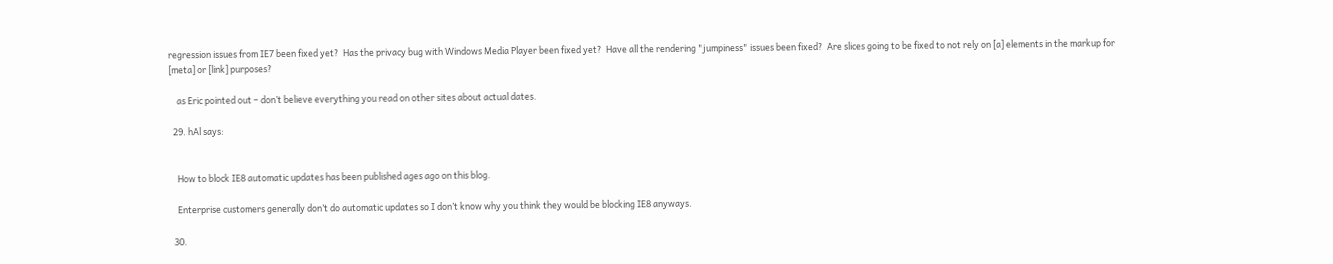regression issues from IE7 been fixed yet?  Has the privacy bug with Windows Media Player been fixed yet?  Have all the rendering "jumpiness" issues been fixed?  Are slices going to be fixed to not rely on [a] elements in the markup for [meta] or [link] purposes?

    as Eric pointed out – don’t believe everything you read on other sites about actual dates.

  29. hAl says:


    How to block IE8 automatic updates has been published ages ago on this blog.

    Enterprise customers generally don’t do automatic updates so I don’t know why you think they would be blocking IE8 anyways.

  30.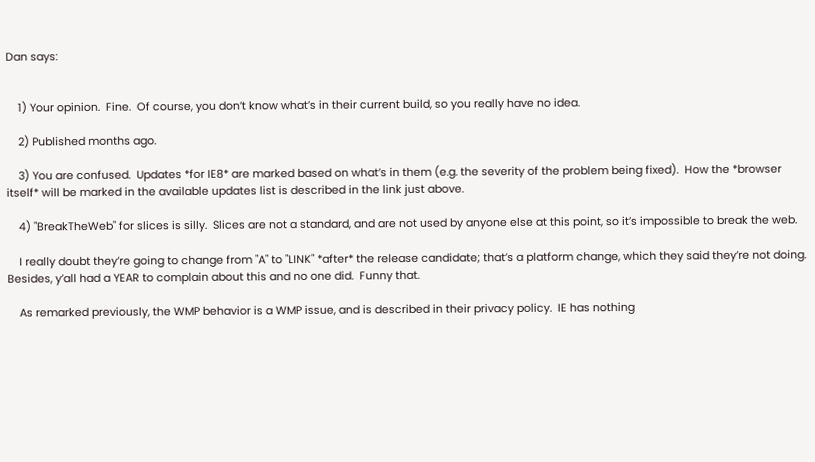Dan says:


    1) Your opinion.  Fine.  Of course, you don’t know what’s in their current build, so you really have no idea.

    2) Published months ago.

    3) You are confused.  Updates *for IE8* are marked based on what’s in them (e.g. the severity of the problem being fixed).  How the *browser itself* will be marked in the available updates list is described in the link just above.

    4) "BreakTheWeb" for slices is silly.  Slices are not a standard, and are not used by anyone else at this point, so it’s impossible to break the web.

    I really doubt they’re going to change from "A" to "LINK" *after* the release candidate; that’s a platform change, which they said they’re not doing.  Besides, y’all had a YEAR to complain about this and no one did.  Funny that.

    As remarked previously, the WMP behavior is a WMP issue, and is described in their privacy policy.  IE has nothing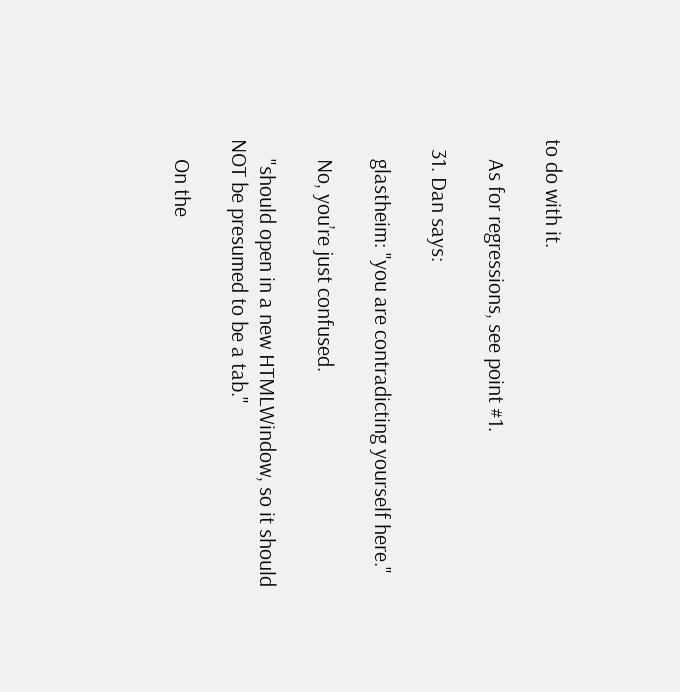to do with it.

    As for regressions, see point #1.

  31. Dan says:

    glastheim: "you are contradicting yourself here."

    No, you’re just confused.

    "should open in a new HTMLWindow, so it should NOT be presumed to be a tab."

    On the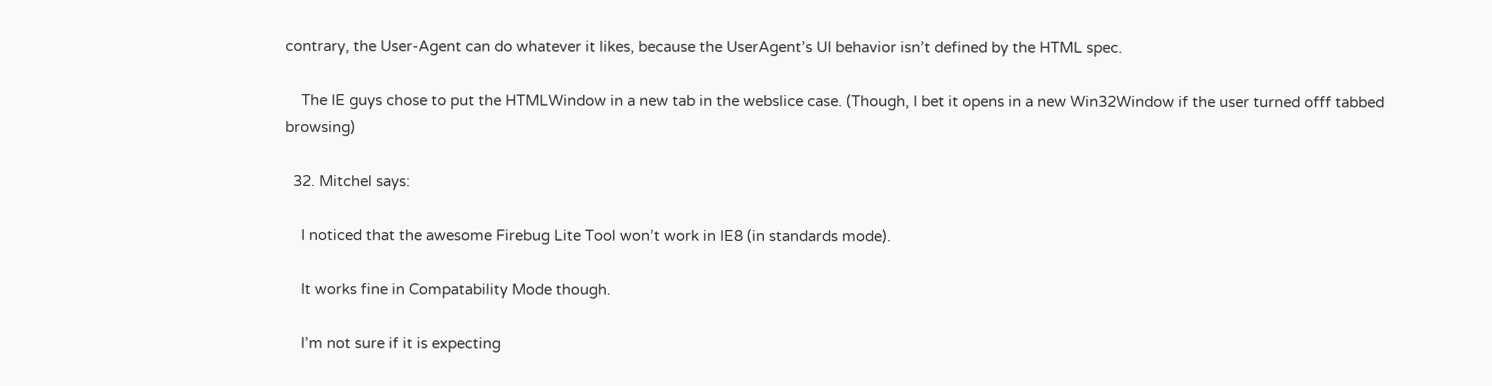contrary, the User-Agent can do whatever it likes, because the UserAgent’s UI behavior isn’t defined by the HTML spec.

    The IE guys chose to put the HTMLWindow in a new tab in the webslice case. (Though, I bet it opens in a new Win32Window if the user turned offf tabbed browsing)

  32. Mitchel says:

    I noticed that the awesome Firebug Lite Tool won’t work in IE8 (in standards mode).

    It works fine in Compatability Mode though.

    I’m not sure if it is expecting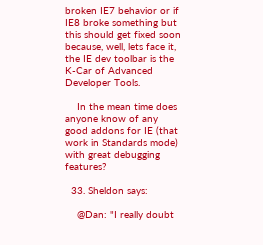broken IE7 behavior or if IE8 broke something but this should get fixed soon because, well, lets face it, the IE dev toolbar is the K-Car of Advanced Developer Tools.

    In the mean time does anyone know of any good addons for IE (that work in Standards mode) with great debugging features?

  33. Sheldon says:

    @Dan: "I really doubt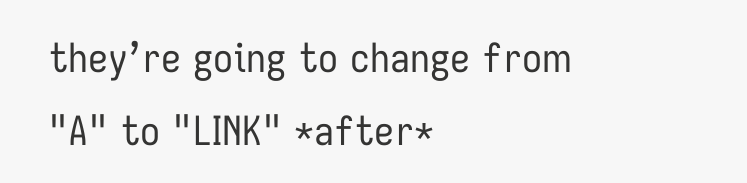they’re going to change from "A" to "LINK" *after*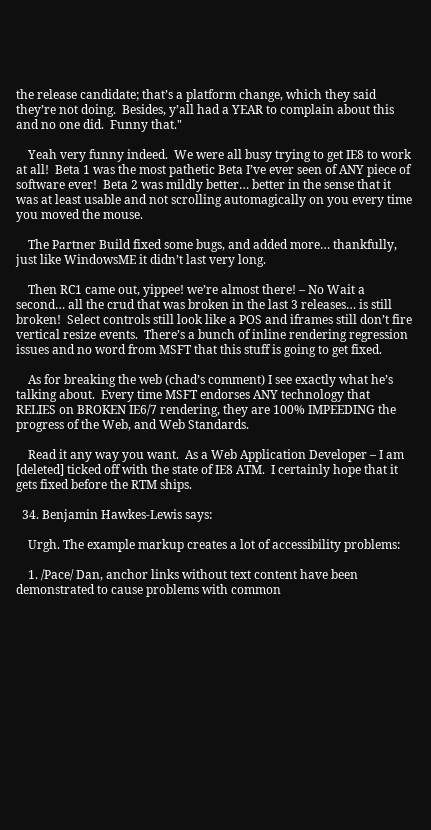the release candidate; that’s a platform change, which they said they’re not doing.  Besides, y’all had a YEAR to complain about this and no one did.  Funny that."

    Yeah very funny indeed.  We were all busy trying to get IE8 to work at all!  Beta 1 was the most pathetic Beta I’ve ever seen of ANY piece of software ever!  Beta 2 was mildly better… better in the sense that it was at least usable and not scrolling automagically on you every time you moved the mouse.

    The Partner Build fixed some bugs, and added more… thankfully, just like WindowsME it didn’t last very long.

    Then RC1 came out, yippee! we’re almost there! – No Wait a second… all the crud that was broken in the last 3 releases… is still broken!  Select controls still look like a POS and iframes still don’t fire vertical resize events.  There’s a bunch of inline rendering regression issues and no word from MSFT that this stuff is going to get fixed.

    As for breaking the web (chad’s comment) I see exactly what he’s talking about.  Every time MSFT endorses ANY technology that RELIES on BROKEN IE6/7 rendering, they are 100% IMPEEDING the progress of the Web, and Web Standards.

    Read it any way you want.  As a Web Application Developer – I am [deleted] ticked off with the state of IE8 ATM.  I certainly hope that it gets fixed before the RTM ships.

  34. Benjamin Hawkes-Lewis says:

    Urgh. The example markup creates a lot of accessibility problems:

    1. /Pace/ Dan, anchor links without text content have been demonstrated to cause problems with common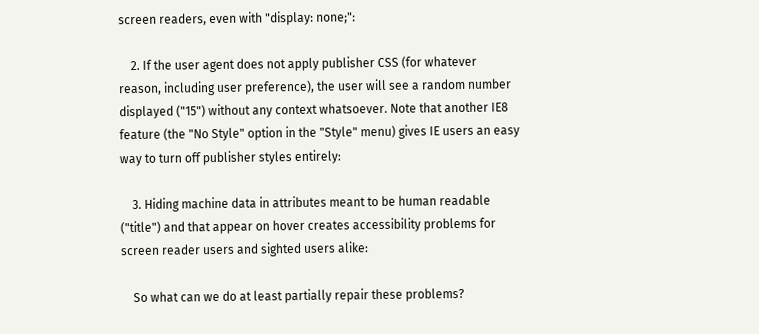screen readers, even with "display: none;":

    2. If the user agent does not apply publisher CSS (for whatever reason, including user preference), the user will see a random number displayed ("15") without any context whatsoever. Note that another IE8 feature (the "No Style" option in the "Style" menu) gives IE users an easy way to turn off publisher styles entirely:

    3. Hiding machine data in attributes meant to be human readable ("title") and that appear on hover creates accessibility problems for screen reader users and sighted users alike:

    So what can we do at least partially repair these problems?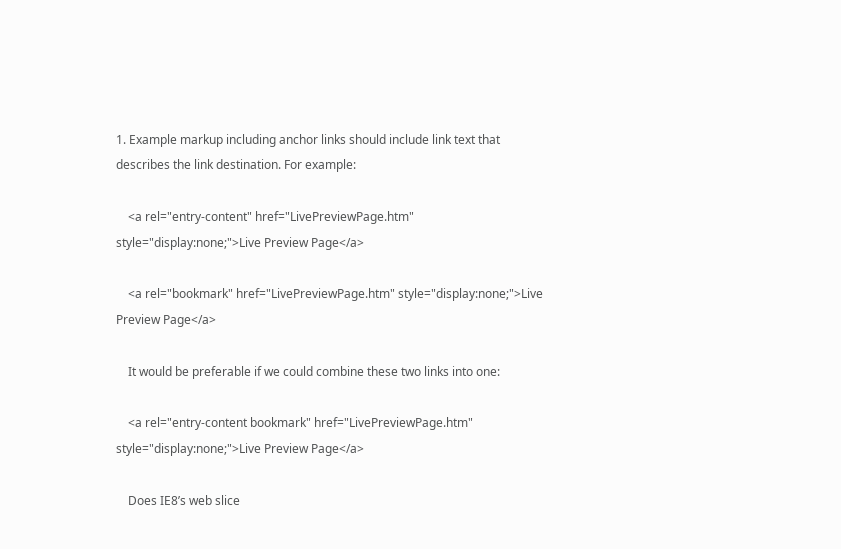1. Example markup including anchor links should include link text that describes the link destination. For example:

    <a rel="entry-content" href="LivePreviewPage.htm" style="display:none;">Live Preview Page</a>

    <a rel="bookmark" href="LivePreviewPage.htm" style="display:none;">Live Preview Page</a>

    It would be preferable if we could combine these two links into one:

    <a rel="entry-content bookmark" href="LivePreviewPage.htm" style="display:none;">Live Preview Page</a>

    Does IE8’s web slice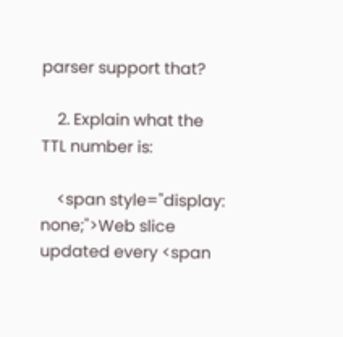parser support that?

    2. Explain what the TTL number is:

    <span style="display: none;">Web slice updated every <span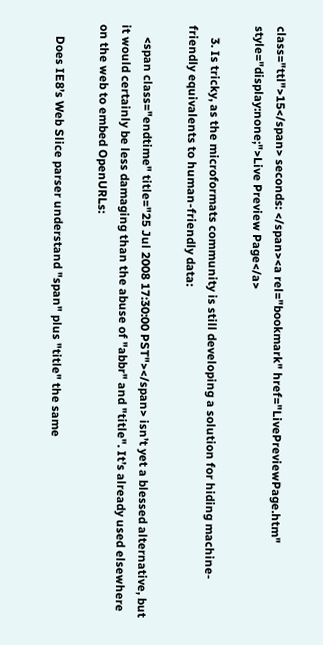class="ttl">15</span> seconds: </span><a rel="bookmark" href="LivePreviewPage.htm" style="display:none;">Live Preview Page</a>

    3. Is tricky, as the microformats community is still developing a solution for hiding machine-friendly equivalents to human-friendly data:

    <span class="endtime" title="25 Jul 2008 17:30:00 PST"></span> isn’t yet a blessed alternative, but it would certainly be less damaging than the abuse of "abbr" and "title". It’s already used elsewhere on the web to embed OpenURLs:

    Does IE8’s Web Slice parser understand "span" plus "title" the same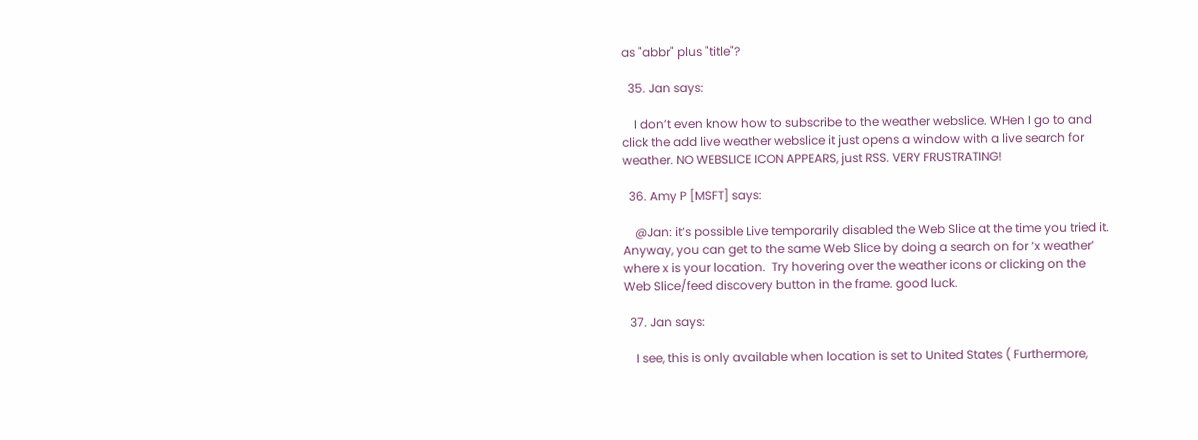as "abbr" plus "title"?

  35. Jan says:

    I don’t even know how to subscribe to the weather webslice. WHen I go to and click the add live weather webslice it just opens a window with a live search for weather. NO WEBSLICE ICON APPEARS, just RSS. VERY FRUSTRATING!

  36. Amy P [MSFT] says:

    @Jan: it’s possible Live temporarily disabled the Web Slice at the time you tried it.  Anyway, you can get to the same Web Slice by doing a search on for ‘x weather’ where x is your location.  Try hovering over the weather icons or clicking on the Web Slice/feed discovery button in the frame. good luck.

  37. Jan says:

    I see, this is only available when location is set to United States ( Furthermore,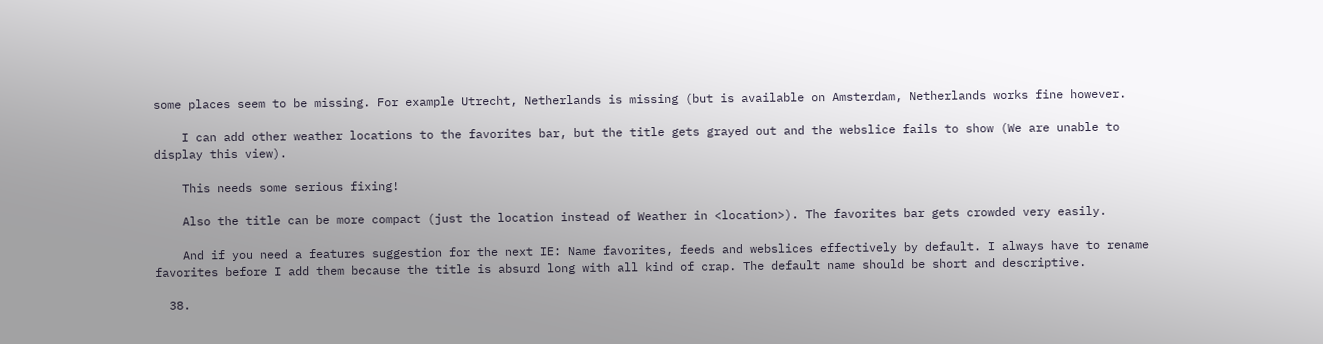some places seem to be missing. For example Utrecht, Netherlands is missing (but is available on Amsterdam, Netherlands works fine however.

    I can add other weather locations to the favorites bar, but the title gets grayed out and the webslice fails to show (We are unable to display this view).

    This needs some serious fixing!

    Also the title can be more compact (just the location instead of Weather in <location>). The favorites bar gets crowded very easily.

    And if you need a features suggestion for the next IE: Name favorites, feeds and webslices effectively by default. I always have to rename favorites before I add them because the title is absurd long with all kind of crap. The default name should be short and descriptive.

  38.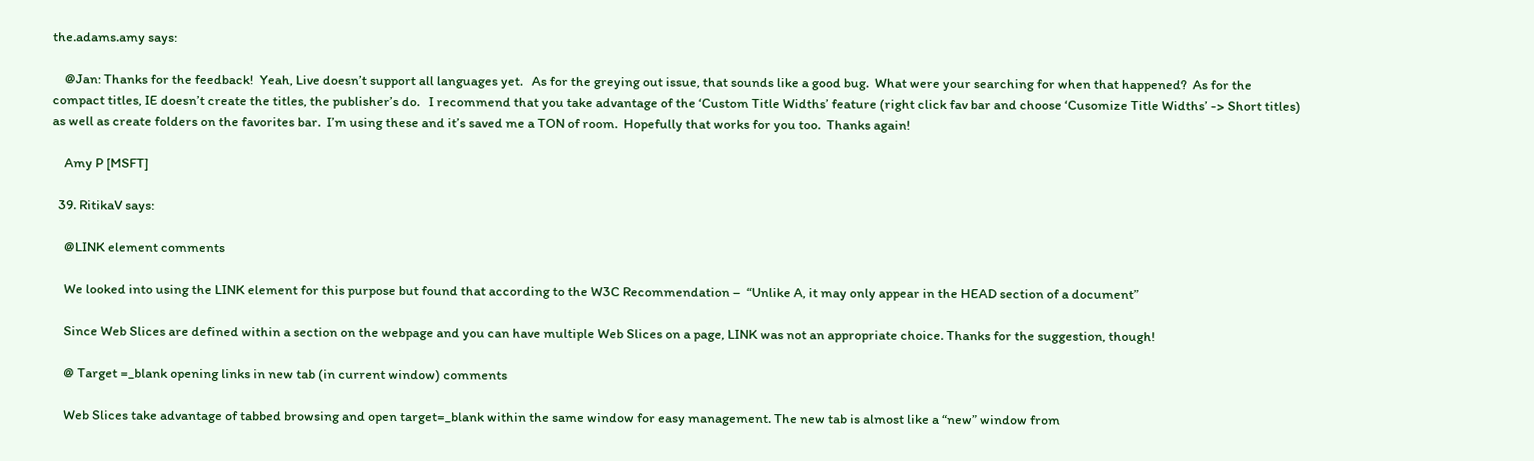the.adams.amy says:

    @Jan: Thanks for the feedback!  Yeah, Live doesn’t support all languages yet.   As for the greying out issue, that sounds like a good bug.  What were your searching for when that happened?  As for the compact titles, IE doesn’t create the titles, the publisher’s do.   I recommend that you take advantage of the ‘Custom Title Widths’ feature (right click fav bar and choose ‘Cusomize Title Widths’ -> Short titles) as well as create folders on the favorites bar.  I’m using these and it’s saved me a TON of room.  Hopefully that works for you too.  Thanks again!

    Amy P [MSFT]

  39. RitikaV says:

    @LINK element comments

    We looked into using the LINK element for this purpose but found that according to the W3C Recommendation –  “Unlike A, it may only appear in the HEAD section of a document”

    Since Web Slices are defined within a section on the webpage and you can have multiple Web Slices on a page, LINK was not an appropriate choice. Thanks for the suggestion, though!

    @ Target =_blank opening links in new tab (in current window) comments

    Web Slices take advantage of tabbed browsing and open target=_blank within the same window for easy management. The new tab is almost like a “new” window from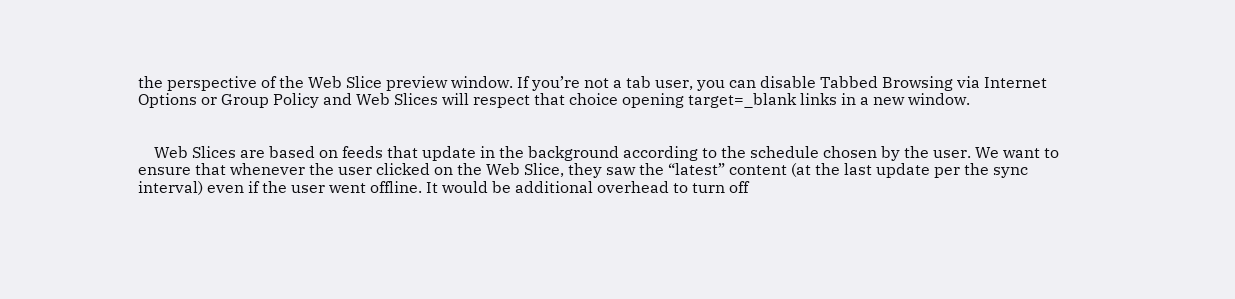the perspective of the Web Slice preview window. If you’re not a tab user, you can disable Tabbed Browsing via Internet Options or Group Policy and Web Slices will respect that choice opening target=_blank links in a new window.


    Web Slices are based on feeds that update in the background according to the schedule chosen by the user. We want to ensure that whenever the user clicked on the Web Slice, they saw the “latest” content (at the last update per the sync interval) even if the user went offline. It would be additional overhead to turn off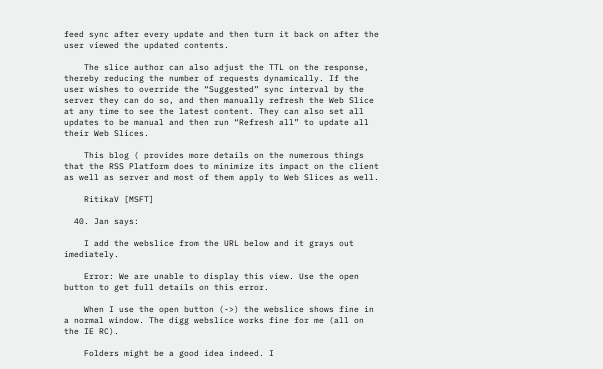feed sync after every update and then turn it back on after the user viewed the updated contents.

    The slice author can also adjust the TTL on the response, thereby reducing the number of requests dynamically. If the user wishes to override the “Suggested” sync interval by the server they can do so, and then manually refresh the Web Slice at any time to see the latest content. They can also set all updates to be manual and then run “Refresh all” to update all their Web Slices.

    This blog ( provides more details on the numerous things that the RSS Platform does to minimize its impact on the client as well as server and most of them apply to Web Slices as well.

    RitikaV [MSFT]

  40. Jan says:

    I add the webslice from the URL below and it grays out imediately.

    Error: We are unable to display this view. Use the open button to get full details on this error.

    When I use the open button (->) the webslice shows fine in a normal window. The digg webslice works fine for me (all on the IE RC).

    Folders might be a good idea indeed. I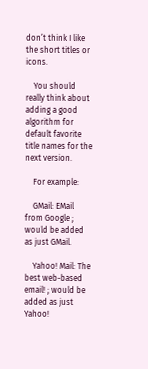don’t think I like the short titles or icons.

    You should really think about adding a good algorithm for default favorite title names for the next version.

    For example:

    GMail: EMail from Google ; would be added as just GMail.

    Yahoo! Mail: The best web-based email! ; would be added as just Yahoo!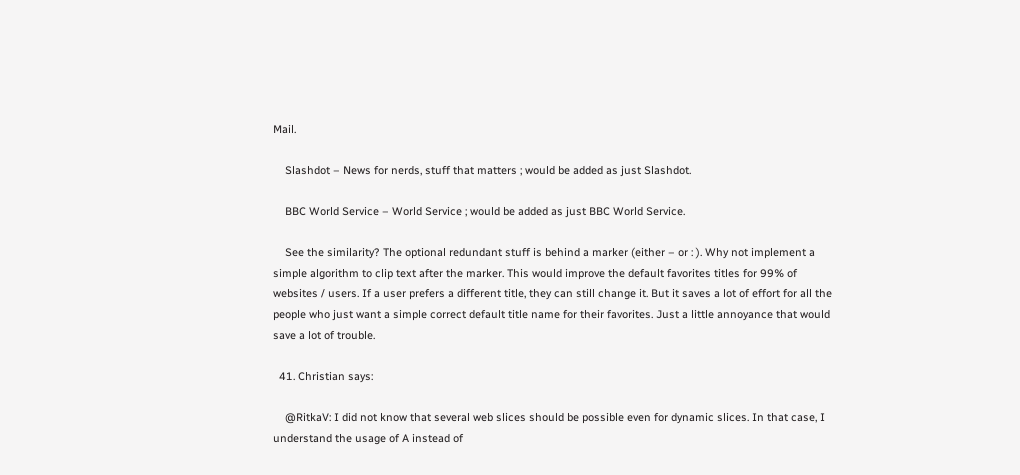Mail.

    Slashdot – News for nerds, stuff that matters ; would be added as just Slashdot.

    BBC World Service – World Service ; would be added as just BBC World Service.

    See the similarity? The optional redundant stuff is behind a marker (either – or : ). Why not implement a simple algorithm to clip text after the marker. This would improve the default favorites titles for 99% of websites / users. If a user prefers a different title, they can still change it. But it saves a lot of effort for all the people who just want a simple correct default title name for their favorites. Just a little annoyance that would save a lot of trouble.

  41. Christian says:

    @RitkaV: I did not know that several web slices should be possible even for dynamic slices. In that case, I understand the usage of A instead of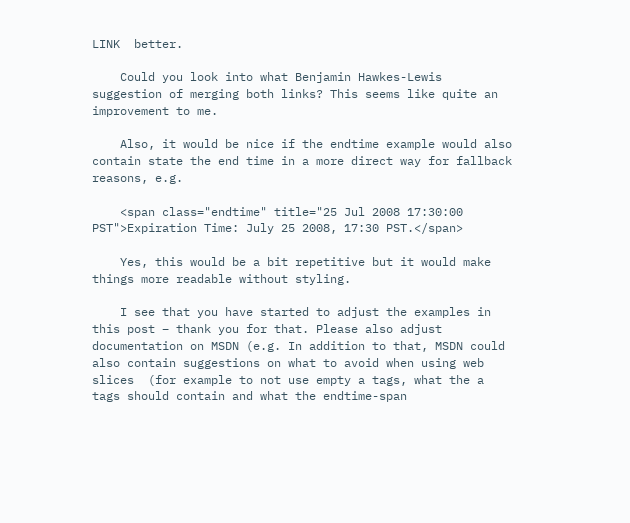LINK  better.

    Could you look into what Benjamin Hawkes-Lewis suggestion of merging both links? This seems like quite an improvement to me.

    Also, it would be nice if the endtime example would also contain state the end time in a more direct way for fallback reasons, e.g.

    <span class="endtime" title="25 Jul 2008 17:30:00 PST">Expiration Time: July 25 2008, 17:30 PST.</span>

    Yes, this would be a bit repetitive but it would make things more readable without styling.

    I see that you have started to adjust the examples in this post – thank you for that. Please also adjust documentation on MSDN (e.g. In addition to that, MSDN could also contain suggestions on what to avoid when using web slices  (for example to not use empty a tags, what the a tags should contain and what the endtime-span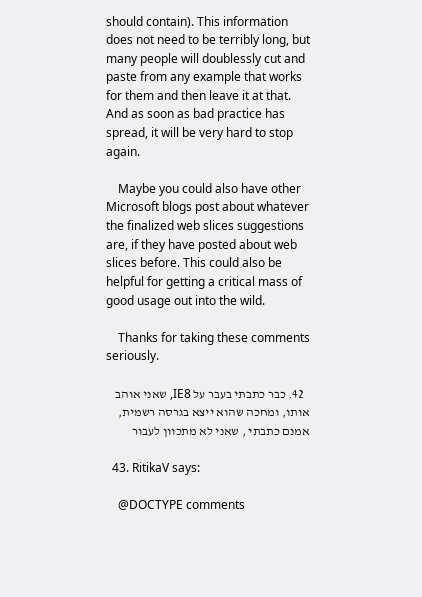should contain). This information does not need to be terribly long, but many people will doublessly cut and paste from any example that works for them and then leave it at that. And as soon as bad practice has spread, it will be very hard to stop again.

    Maybe you could also have other Microsoft blogs post about whatever the finalized web slices suggestions are, if they have posted about web slices before. This could also be helpful for getting a critical mass of good usage out into the wild.

    Thanks for taking these comments seriously.

  42. כבר כתבתי בעבר על IE8, שאני אוהב אותו, ומחכה שהוא ייצא בגרסה רשמית, אמנם כתבתי , שאני לא מתכוון לעבור

  43. RitikaV says:

    @DOCTYPE comments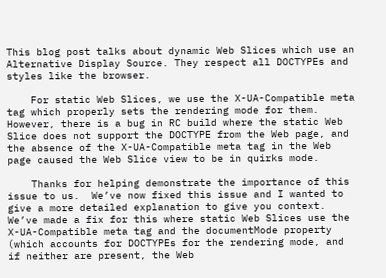This blog post talks about dynamic Web Slices which use an Alternative Display Source. They respect all DOCTYPEs and styles like the browser.

    For static Web Slices, we use the X-UA-Compatible meta tag which properly sets the rendering mode for them.  However, there is a bug in RC build where the static Web Slice does not support the DOCTYPE from the Web page, and the absence of the X-UA-Compatible meta tag in the Web page caused the Web Slice view to be in quirks mode.

    Thanks for helping demonstrate the importance of this issue to us.  We’ve now fixed this issue and I wanted to give a more detailed explanation to give you context. We’ve made a fix for this where static Web Slices use the X-UA-Compatible meta tag and the documentMode property (which accounts for DOCTYPEs for the rendering mode, and if neither are present, the Web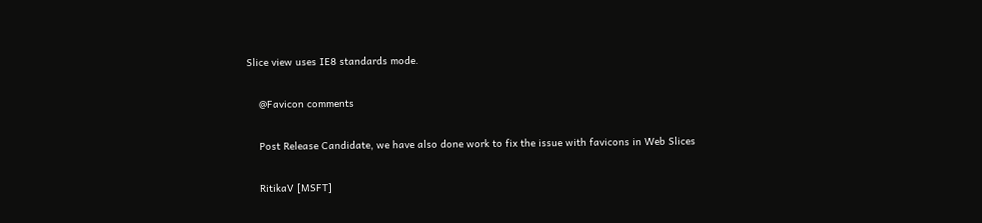Slice view uses IE8 standards mode.

    @Favicon comments

    Post Release Candidate, we have also done work to fix the issue with favicons in Web Slices

    RitikaV [MSFT]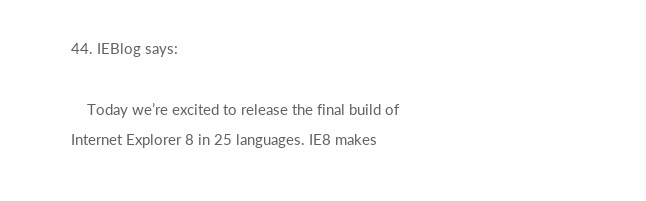44. IEBlog says:

    Today we’re excited to release the final build of Internet Explorer 8 in 25 languages. IE8 makes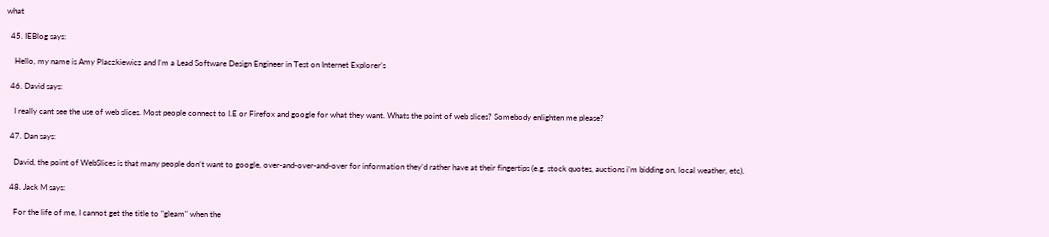what

  45. IEBlog says:

    Hello, my name is Amy Placzkiewicz and I’m a Lead Software Design Engineer in Test on Internet Explorer’s

  46. David says:

    I really cant see the use of web slices. Most people connect to I.E or Firefox and google for what they want. Whats the point of web slices? Somebody enlighten me please?

  47. Dan says:

    David, the point of WebSlices is that many people don’t want to google, over-and-over-and-over for information they’d rather have at their fingertips (e.g. stock quotes, auctions i’m bidding on, local weather, etc).

  48. Jack M says:

    For the life of me, I cannot get the title to "gleam" when the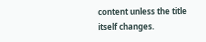content unless the title itself changes.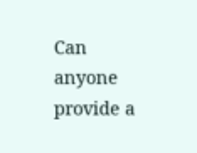Can anyone provide a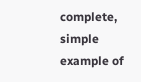complete, simple example of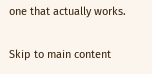one that actually works.

Skip to main content